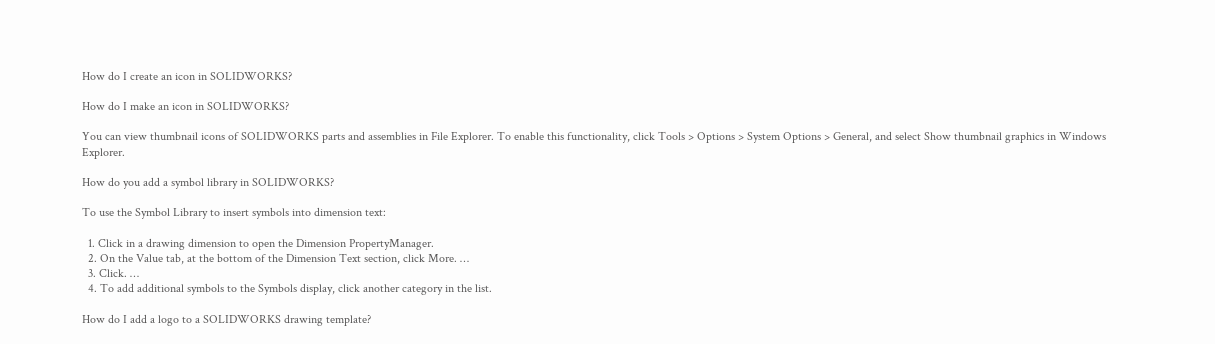How do I create an icon in SOLIDWORKS?

How do I make an icon in SOLIDWORKS?

You can view thumbnail icons of SOLIDWORKS parts and assemblies in File Explorer. To enable this functionality, click Tools > Options > System Options > General, and select Show thumbnail graphics in Windows Explorer.

How do you add a symbol library in SOLIDWORKS?

To use the Symbol Library to insert symbols into dimension text:

  1. Click in a drawing dimension to open the Dimension PropertyManager.
  2. On the Value tab, at the bottom of the Dimension Text section, click More. …
  3. Click. …
  4. To add additional symbols to the Symbols display, click another category in the list.

How do I add a logo to a SOLIDWORKS drawing template?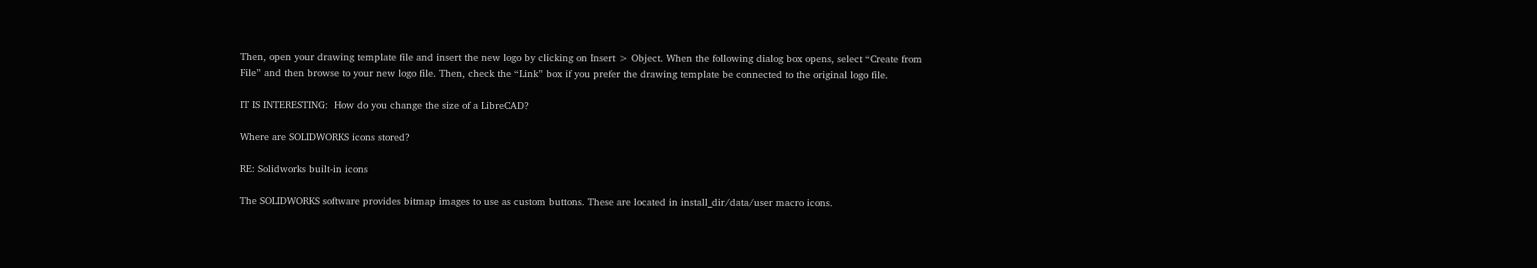Then, open your drawing template file and insert the new logo by clicking on Insert > Object. When the following dialog box opens, select “Create from File” and then browse to your new logo file. Then, check the “Link” box if you prefer the drawing template be connected to the original logo file.

IT IS INTERESTING:  How do you change the size of a LibreCAD?

Where are SOLIDWORKS icons stored?

RE: Solidworks built-in icons

The SOLIDWORKS software provides bitmap images to use as custom buttons. These are located in install_dir/data/user macro icons.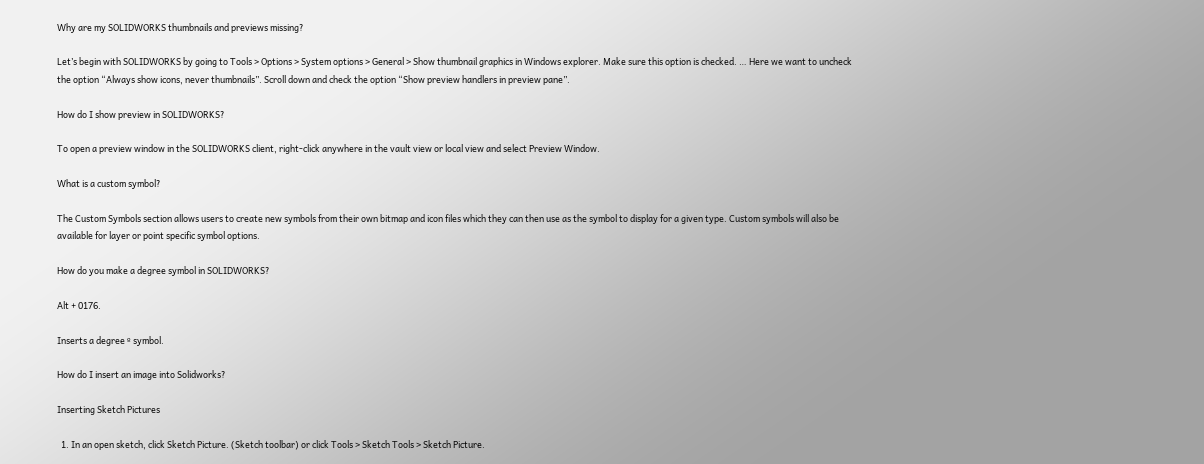Why are my SOLIDWORKS thumbnails and previews missing?

Let’s begin with SOLIDWORKS by going to Tools > Options > System options > General > Show thumbnail graphics in Windows explorer. Make sure this option is checked. … Here we want to uncheck the option “Always show icons, never thumbnails”. Scroll down and check the option “Show preview handlers in preview pane”.

How do I show preview in SOLIDWORKS?

To open a preview window in the SOLIDWORKS client, right-click anywhere in the vault view or local view and select Preview Window.

What is a custom symbol?

The Custom Symbols section allows users to create new symbols from their own bitmap and icon files which they can then use as the symbol to display for a given type. Custom symbols will also be available for layer or point specific symbol options.

How do you make a degree symbol in SOLIDWORKS?

Alt + 0176.

Inserts a degree º symbol.

How do I insert an image into Solidworks?

Inserting Sketch Pictures

  1. In an open sketch, click Sketch Picture. (Sketch toolbar) or click Tools > Sketch Tools > Sketch Picture.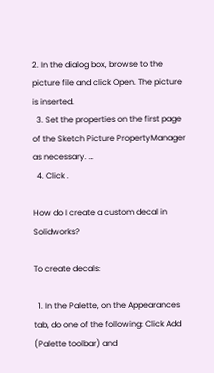2. In the dialog box, browse to the picture file and click Open. The picture is inserted.
  3. Set the properties on the first page of the Sketch Picture PropertyManager as necessary. …
  4. Click .

How do I create a custom decal in Solidworks?

To create decals:

  1. In the Palette, on the Appearances tab, do one of the following: Click Add (Palette toolbar) and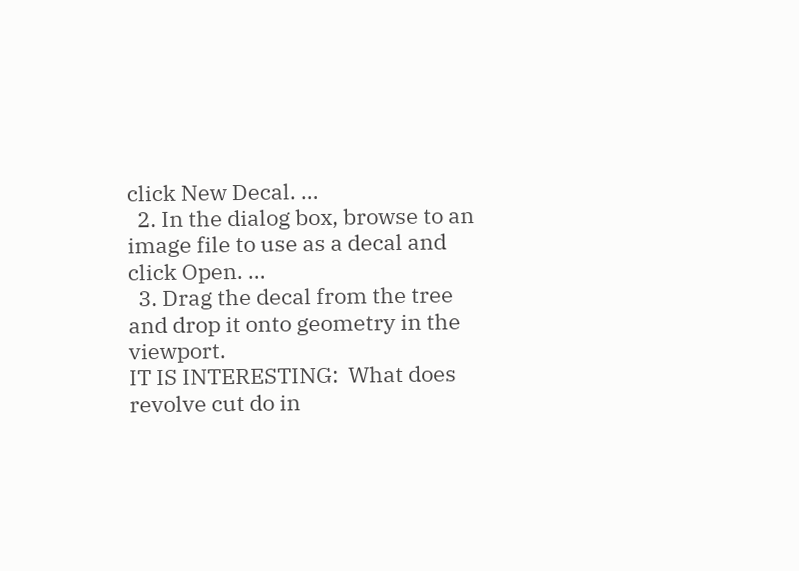click New Decal. …
  2. In the dialog box, browse to an image file to use as a decal and click Open. …
  3. Drag the decal from the tree and drop it onto geometry in the viewport.
IT IS INTERESTING:  What does revolve cut do in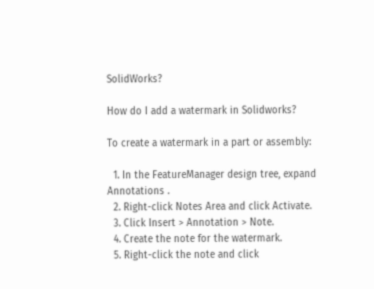SolidWorks?

How do I add a watermark in Solidworks?

To create a watermark in a part or assembly:

  1. In the FeatureManager design tree, expand Annotations .
  2. Right-click Notes Area and click Activate.
  3. Click Insert > Annotation > Note.
  4. Create the note for the watermark.
  5. Right-click the note and click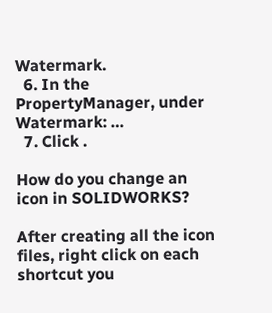Watermark.
  6. In the PropertyManager, under Watermark: …
  7. Click .

How do you change an icon in SOLIDWORKS?

After creating all the icon files, right click on each shortcut you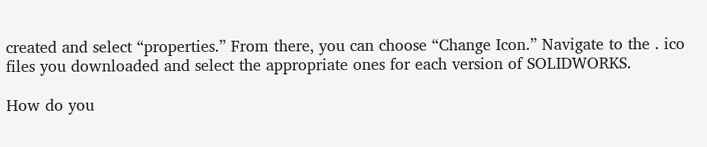created and select “properties.” From there, you can choose “Change Icon.” Navigate to the . ico files you downloaded and select the appropriate ones for each version of SOLIDWORKS.

How do you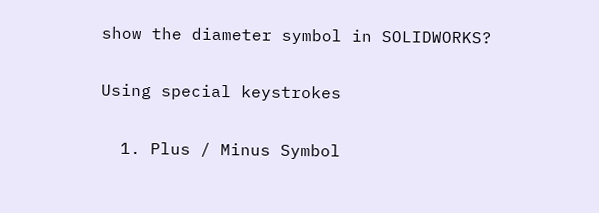show the diameter symbol in SOLIDWORKS?

Using special keystrokes

  1. Plus / Minus Symbol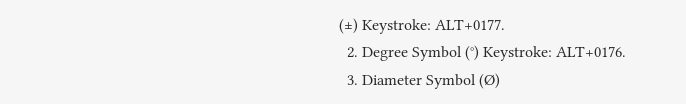(±) Keystroke: ALT+0177.
  2. Degree Symbol (°) Keystroke: ALT+0176.
  3. Diameter Symbol (Ø)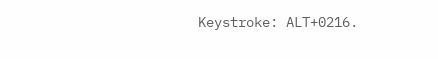Keystroke: ALT+0216.